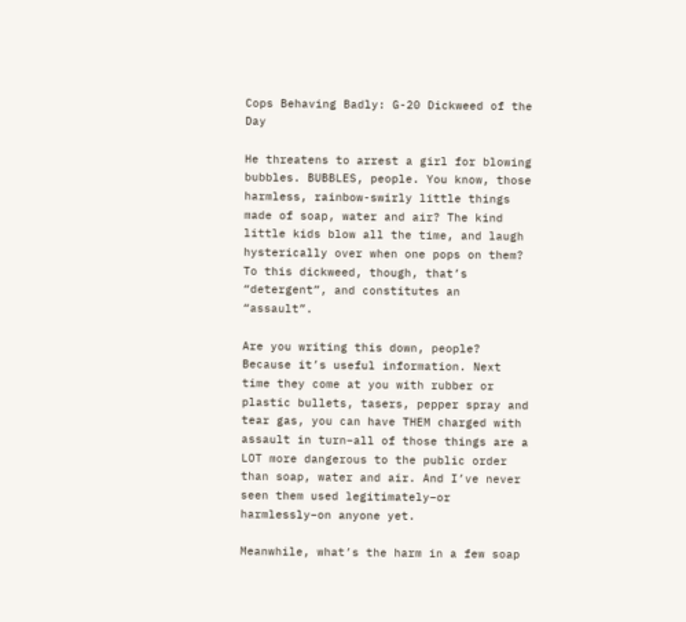Cops Behaving Badly: G-20 Dickweed of the Day

He threatens to arrest a girl for blowing bubbles. BUBBLES, people. You know, those harmless, rainbow-swirly little things made of soap, water and air? The kind little kids blow all the time, and laugh hysterically over when one pops on them? To this dickweed, though, that’s “detergent”, and constitutes an “assault”.

Are you writing this down, people? Because it’s useful information. Next time they come at you with rubber or plastic bullets, tasers, pepper spray and tear gas, you can have THEM charged with assault in turn–all of those things are a LOT more dangerous to the public order than soap, water and air. And I’ve never seen them used legitimately–or harmlessly–on anyone yet.

Meanwhile, what’s the harm in a few soap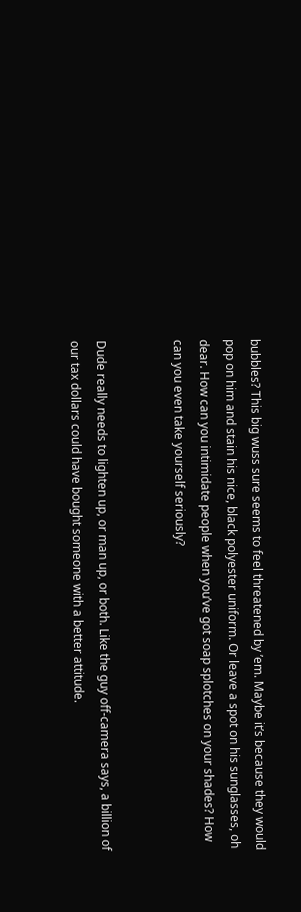bubbles? This big wuss sure seems to feel threatened by ’em. Maybe it’s because they would pop on him and stain his nice, black polyester uniform. Or leave a spot on his sunglasses, oh dear. How can you intimidate people when you’ve got soap splotches on your shades? How can you even take yourself seriously?


Dude really needs to lighten up, or man up, or both. Like the guy off-camera says, a billion of our tax dollars could have bought someone with a better attitude.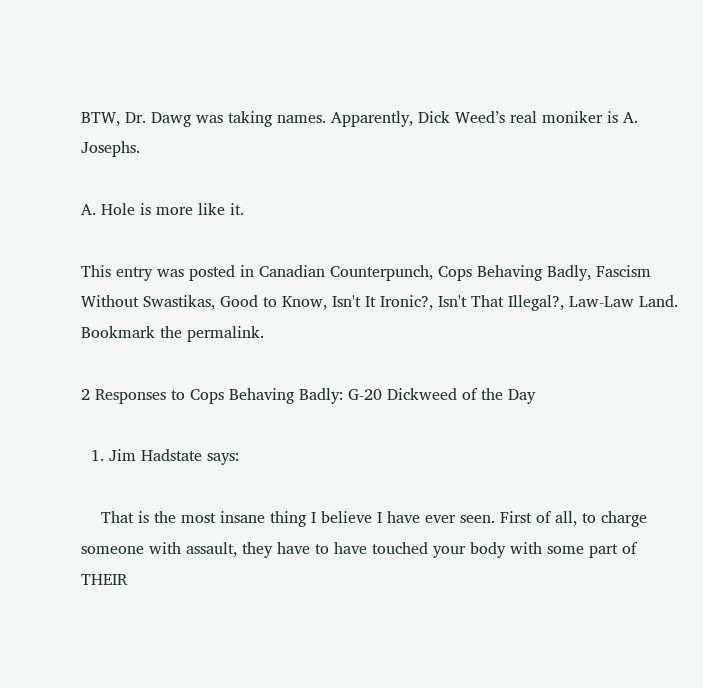BTW, Dr. Dawg was taking names. Apparently, Dick Weed’s real moniker is A. Josephs.

A. Hole is more like it.

This entry was posted in Canadian Counterpunch, Cops Behaving Badly, Fascism Without Swastikas, Good to Know, Isn't It Ironic?, Isn't That Illegal?, Law-Law Land. Bookmark the permalink.

2 Responses to Cops Behaving Badly: G-20 Dickweed of the Day

  1. Jim Hadstate says:

    That is the most insane thing I believe I have ever seen. First of all, to charge someone with assault, they have to have touched your body with some part of THEIR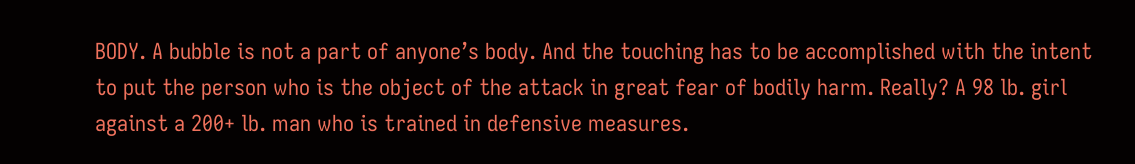BODY. A bubble is not a part of anyone’s body. And the touching has to be accomplished with the intent to put the person who is the object of the attack in great fear of bodily harm. Really? A 98 lb. girl against a 200+ lb. man who is trained in defensive measures.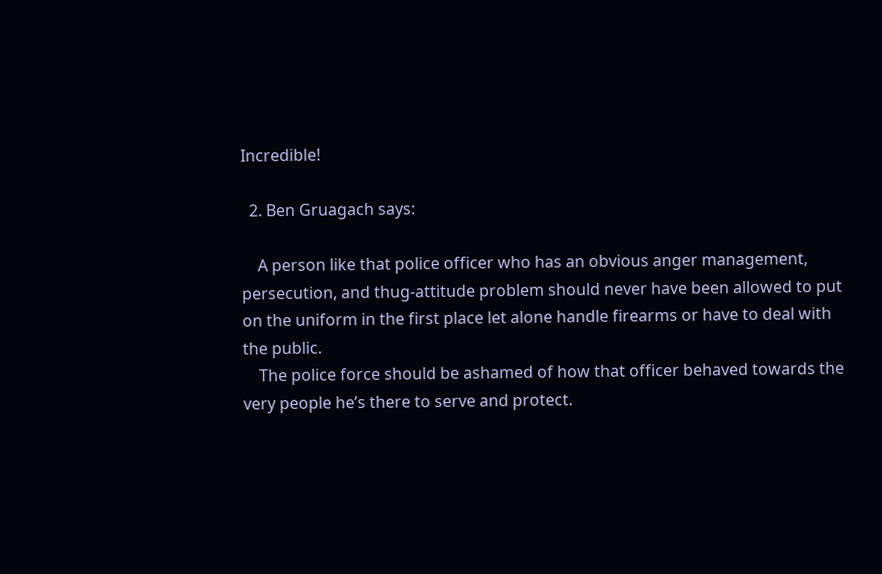Incredible!

  2. Ben Gruagach says:

    A person like that police officer who has an obvious anger management, persecution, and thug-attitude problem should never have been allowed to put on the uniform in the first place let alone handle firearms or have to deal with the public.
    The police force should be ashamed of how that officer behaved towards the very people he’s there to serve and protect.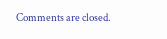Comments are closed.